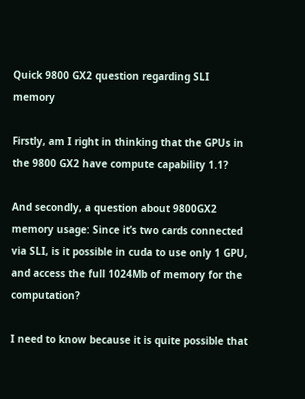Quick 9800 GX2 question regarding SLI memory

Firstly, am I right in thinking that the GPUs in the 9800 GX2 have compute capability 1.1?

And secondly, a question about 9800GX2 memory usage: Since it’s two cards connected via SLI, is it possible in cuda to use only 1 GPU, and access the full 1024Mb of memory for the computation?

I need to know because it is quite possible that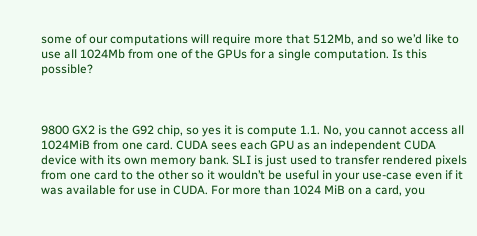some of our computations will require more that 512Mb, and so we’d like to use all 1024Mb from one of the GPUs for a single computation. Is this possible?



9800 GX2 is the G92 chip, so yes it is compute 1.1. No, you cannot access all 1024MiB from one card. CUDA sees each GPU as an independent CUDA device with its own memory bank. SLI is just used to transfer rendered pixels from one card to the other so it wouldn’t be useful in your use-case even if it was available for use in CUDA. For more than 1024 MiB on a card, you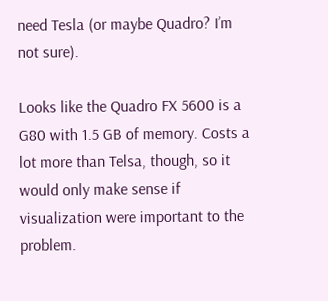need Tesla (or maybe Quadro? I’m not sure).

Looks like the Quadro FX 5600 is a G80 with 1.5 GB of memory. Costs a lot more than Telsa, though, so it would only make sense if visualization were important to the problem.